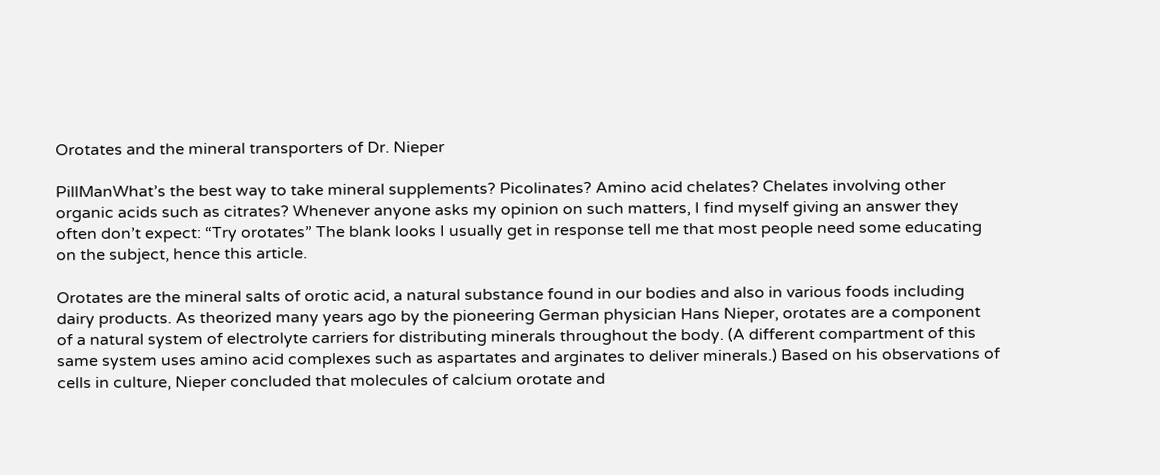Orotates and the mineral transporters of Dr. Nieper

PillManWhat’s the best way to take mineral supplements? Picolinates? Amino acid chelates? Chelates involving other organic acids such as citrates? Whenever anyone asks my opinion on such matters, I find myself giving an answer they often don’t expect: “Try orotates” The blank looks I usually get in response tell me that most people need some educating on the subject, hence this article.

Orotates are the mineral salts of orotic acid, a natural substance found in our bodies and also in various foods including dairy products. As theorized many years ago by the pioneering German physician Hans Nieper, orotates are a component of a natural system of electrolyte carriers for distributing minerals throughout the body. (A different compartment of this same system uses amino acid complexes such as aspartates and arginates to deliver minerals.) Based on his observations of cells in culture, Nieper concluded that molecules of calcium orotate and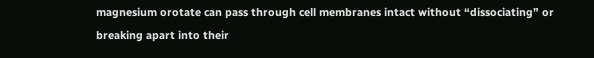magnesium orotate can pass through cell membranes intact without “dissociating” or breaking apart into their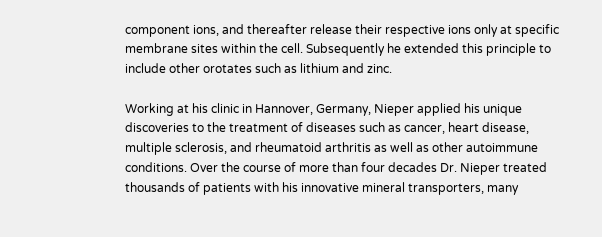component ions, and thereafter release their respective ions only at specific membrane sites within the cell. Subsequently he extended this principle to include other orotates such as lithium and zinc.

Working at his clinic in Hannover, Germany, Nieper applied his unique discoveries to the treatment of diseases such as cancer, heart disease, multiple sclerosis, and rheumatoid arthritis as well as other autoimmune conditions. Over the course of more than four decades Dr. Nieper treated thousands of patients with his innovative mineral transporters, many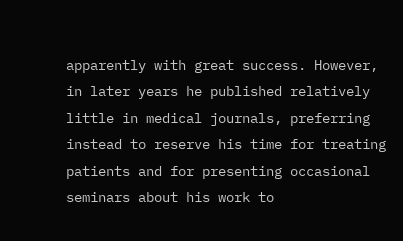apparently with great success. However, in later years he published relatively little in medical journals, preferring instead to reserve his time for treating patients and for presenting occasional seminars about his work to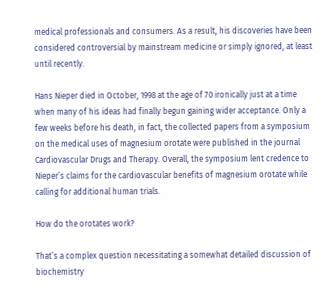medical professionals and consumers. As a result, his discoveries have been considered controversial by mainstream medicine or simply ignored, at least until recently.

Hans Nieper died in October, 1998 at the age of 70 ironically just at a time when many of his ideas had finally begun gaining wider acceptance. Only a few weeks before his death, in fact, the collected papers from a symposium on the medical uses of magnesium orotate were published in the journal Cardiovascular Drugs and Therapy. Overall, the symposium lent credence to Nieper’s claims for the cardiovascular benefits of magnesium orotate while calling for additional human trials.

How do the orotates work?

That’s a complex question necessitating a somewhat detailed discussion of biochemistry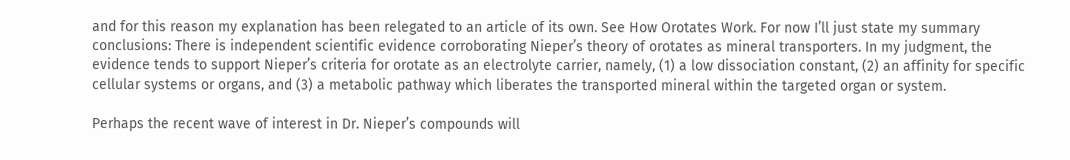and for this reason my explanation has been relegated to an article of its own. See How Orotates Work. For now I’ll just state my summary conclusions: There is independent scientific evidence corroborating Nieper’s theory of orotates as mineral transporters. In my judgment, the evidence tends to support Nieper’s criteria for orotate as an electrolyte carrier, namely, (1) a low dissociation constant, (2) an affinity for specific cellular systems or organs, and (3) a metabolic pathway which liberates the transported mineral within the targeted organ or system.

Perhaps the recent wave of interest in Dr. Nieper’s compounds will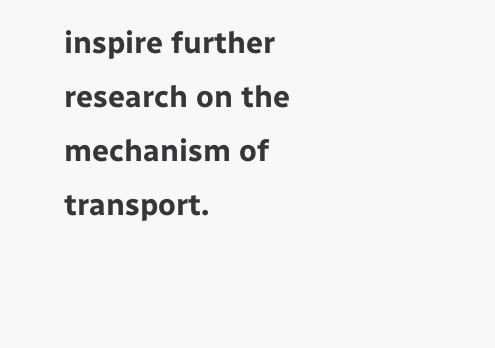inspire further research on the mechanism of transport.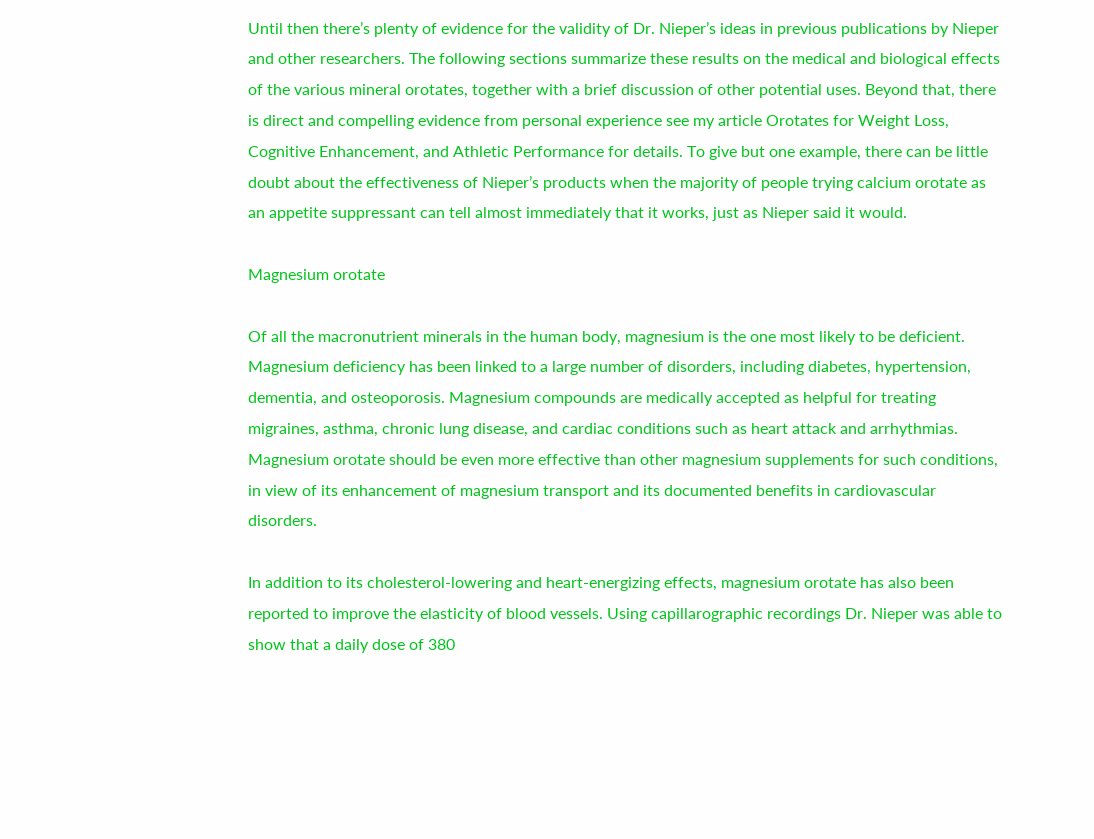Until then there’s plenty of evidence for the validity of Dr. Nieper’s ideas in previous publications by Nieper and other researchers. The following sections summarize these results on the medical and biological effects of the various mineral orotates, together with a brief discussion of other potential uses. Beyond that, there is direct and compelling evidence from personal experience see my article Orotates for Weight Loss, Cognitive Enhancement, and Athletic Performance for details. To give but one example, there can be little doubt about the effectiveness of Nieper’s products when the majority of people trying calcium orotate as an appetite suppressant can tell almost immediately that it works, just as Nieper said it would.

Magnesium orotate

Of all the macronutrient minerals in the human body, magnesium is the one most likely to be deficient. Magnesium deficiency has been linked to a large number of disorders, including diabetes, hypertension, dementia, and osteoporosis. Magnesium compounds are medically accepted as helpful for treating migraines, asthma, chronic lung disease, and cardiac conditions such as heart attack and arrhythmias. Magnesium orotate should be even more effective than other magnesium supplements for such conditions, in view of its enhancement of magnesium transport and its documented benefits in cardiovascular disorders.

In addition to its cholesterol-lowering and heart-energizing effects, magnesium orotate has also been reported to improve the elasticity of blood vessels. Using capillarographic recordings Dr. Nieper was able to show that a daily dose of 380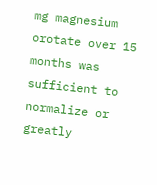mg magnesium orotate over 15 months was sufficient to normalize or greatly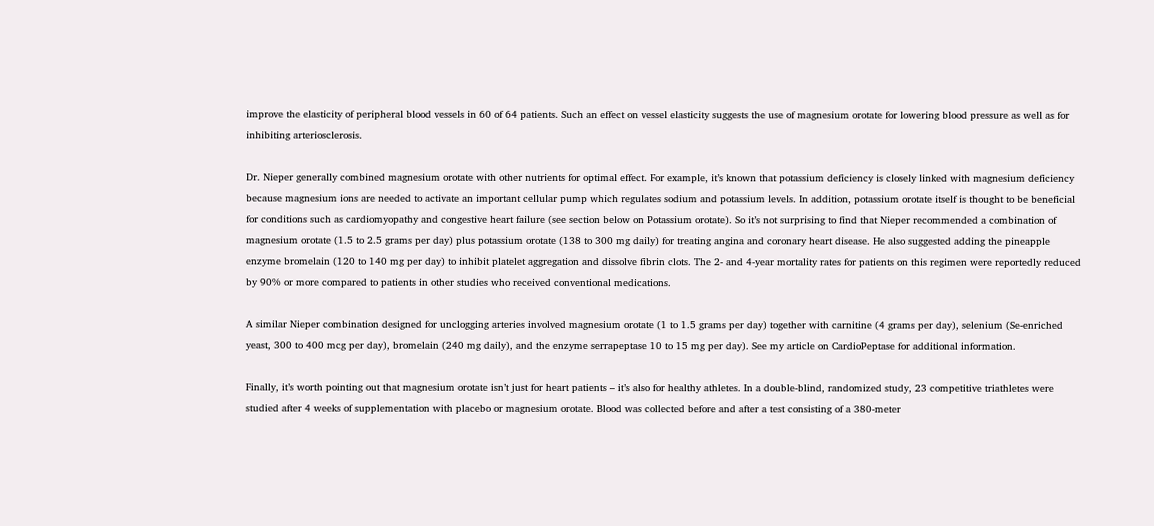improve the elasticity of peripheral blood vessels in 60 of 64 patients. Such an effect on vessel elasticity suggests the use of magnesium orotate for lowering blood pressure as well as for inhibiting arteriosclerosis.

Dr. Nieper generally combined magnesium orotate with other nutrients for optimal effect. For example, it’s known that potassium deficiency is closely linked with magnesium deficiency because magnesium ions are needed to activate an important cellular pump which regulates sodium and potassium levels. In addition, potassium orotate itself is thought to be beneficial for conditions such as cardiomyopathy and congestive heart failure (see section below on Potassium orotate). So it’s not surprising to find that Nieper recommended a combination of magnesium orotate (1.5 to 2.5 grams per day) plus potassium orotate (138 to 300 mg daily) for treating angina and coronary heart disease. He also suggested adding the pineapple enzyme bromelain (120 to 140 mg per day) to inhibit platelet aggregation and dissolve fibrin clots. The 2- and 4-year mortality rates for patients on this regimen were reportedly reduced by 90% or more compared to patients in other studies who received conventional medications.

A similar Nieper combination designed for unclogging arteries involved magnesium orotate (1 to 1.5 grams per day) together with carnitine (4 grams per day), selenium (Se-enriched yeast, 300 to 400 mcg per day), bromelain (240 mg daily), and the enzyme serrapeptase 10 to 15 mg per day). See my article on CardioPeptase for additional information.

Finally, it’s worth pointing out that magnesium orotate isn’t just for heart patients – it’s also for healthy athletes. In a double-blind, randomized study, 23 competitive triathletes were studied after 4 weeks of supplementation with placebo or magnesium orotate. Blood was collected before and after a test consisting of a 380-meter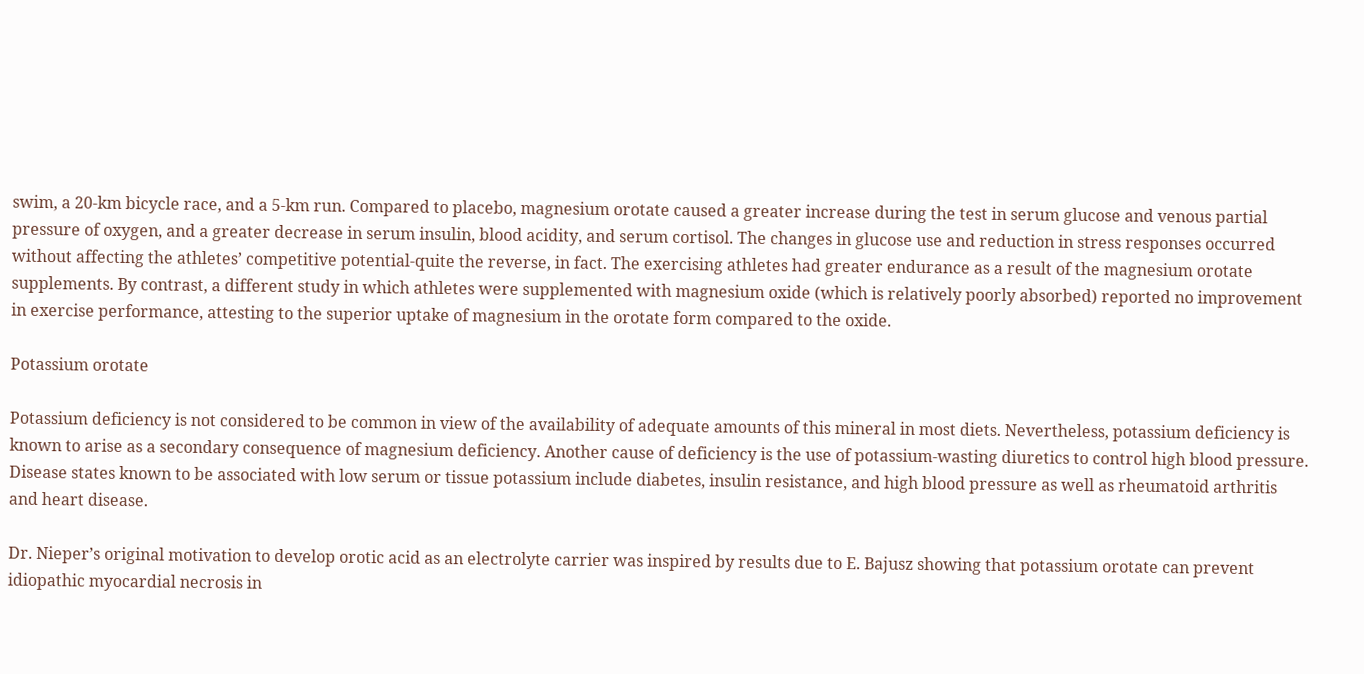swim, a 20-km bicycle race, and a 5-km run. Compared to placebo, magnesium orotate caused a greater increase during the test in serum glucose and venous partial pressure of oxygen, and a greater decrease in serum insulin, blood acidity, and serum cortisol. The changes in glucose use and reduction in stress responses occurred without affecting the athletes’ competitive potential-quite the reverse, in fact. The exercising athletes had greater endurance as a result of the magnesium orotate supplements. By contrast, a different study in which athletes were supplemented with magnesium oxide (which is relatively poorly absorbed) reported no improvement in exercise performance, attesting to the superior uptake of magnesium in the orotate form compared to the oxide.

Potassium orotate

Potassium deficiency is not considered to be common in view of the availability of adequate amounts of this mineral in most diets. Nevertheless, potassium deficiency is known to arise as a secondary consequence of magnesium deficiency. Another cause of deficiency is the use of potassium-wasting diuretics to control high blood pressure. Disease states known to be associated with low serum or tissue potassium include diabetes, insulin resistance, and high blood pressure as well as rheumatoid arthritis and heart disease.

Dr. Nieper’s original motivation to develop orotic acid as an electrolyte carrier was inspired by results due to E. Bajusz showing that potassium orotate can prevent idiopathic myocardial necrosis in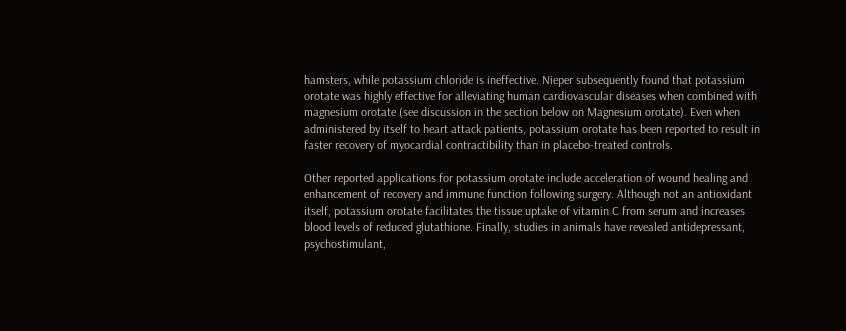hamsters, while potassium chloride is ineffective. Nieper subsequently found that potassium orotate was highly effective for alleviating human cardiovascular diseases when combined with magnesium orotate (see discussion in the section below on Magnesium orotate). Even when administered by itself to heart attack patients, potassium orotate has been reported to result in faster recovery of myocardial contractibility than in placebo-treated controls.

Other reported applications for potassium orotate include acceleration of wound healing and enhancement of recovery and immune function following surgery. Although not an antioxidant itself, potassium orotate facilitates the tissue uptake of vitamin C from serum and increases blood levels of reduced glutathione. Finally, studies in animals have revealed antidepressant, psychostimulant,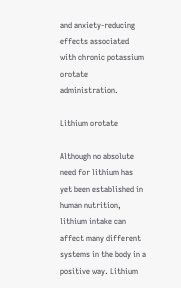and anxiety-reducing effects associated with chronic potassium orotate administration.

Lithium orotate

Although no absolute need for lithium has yet been established in human nutrition, lithium intake can affect many different systems in the body in a positive way. Lithium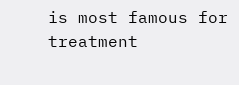is most famous for treatment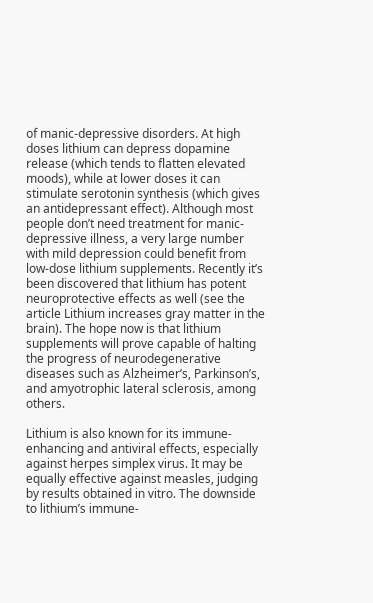of manic-depressive disorders. At high doses lithium can depress dopamine release (which tends to flatten elevated moods), while at lower doses it can stimulate serotonin synthesis (which gives an antidepressant effect). Although most people don’t need treatment for manic-depressive illness, a very large number with mild depression could benefit from low-dose lithium supplements. Recently it’s been discovered that lithium has potent neuroprotective effects as well (see the article Lithium increases gray matter in the brain). The hope now is that lithium supplements will prove capable of halting the progress of neurodegenerative diseases such as Alzheimer’s, Parkinson’s, and amyotrophic lateral sclerosis, among others.

Lithium is also known for its immune-enhancing and antiviral effects, especially against herpes simplex virus. It may be equally effective against measles, judging by results obtained in vitro. The downside to lithium’s immune-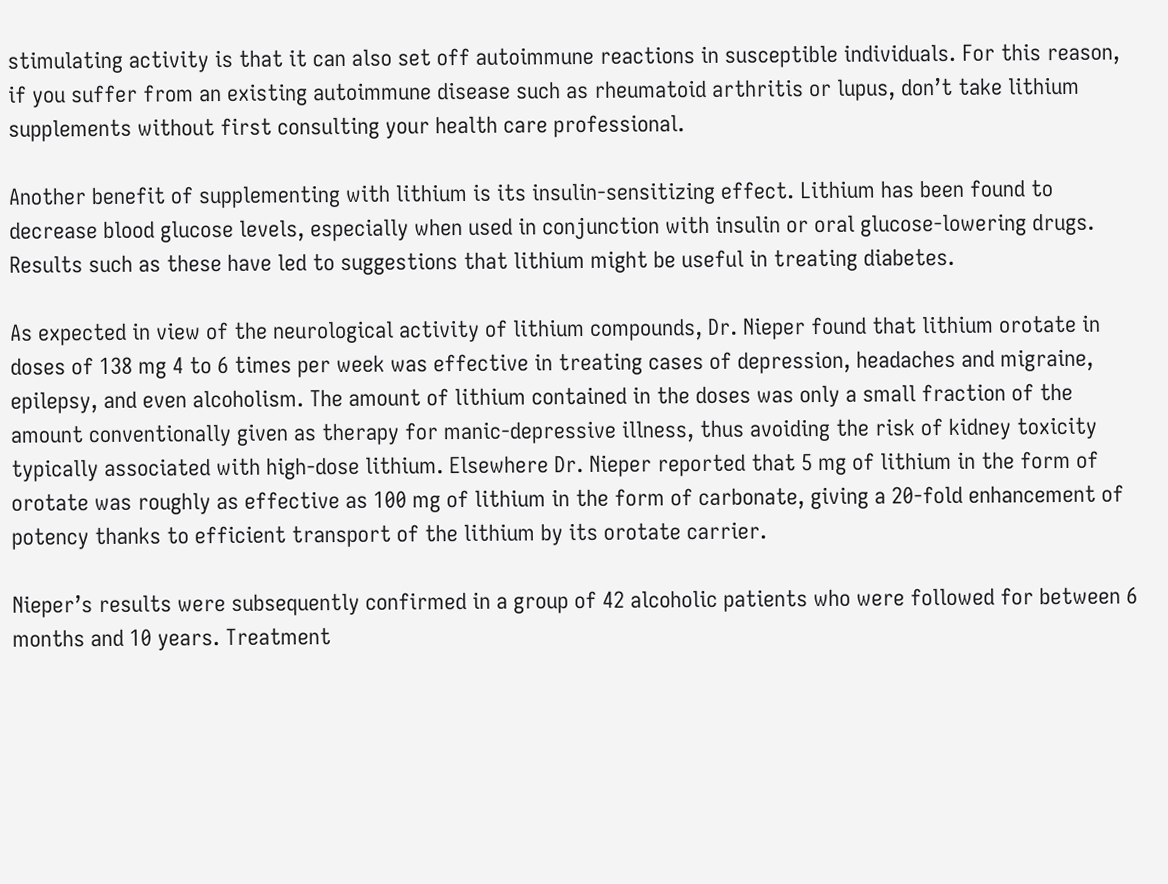stimulating activity is that it can also set off autoimmune reactions in susceptible individuals. For this reason, if you suffer from an existing autoimmune disease such as rheumatoid arthritis or lupus, don’t take lithium supplements without first consulting your health care professional.

Another benefit of supplementing with lithium is its insulin-sensitizing effect. Lithium has been found to decrease blood glucose levels, especially when used in conjunction with insulin or oral glucose-lowering drugs. Results such as these have led to suggestions that lithium might be useful in treating diabetes.

As expected in view of the neurological activity of lithium compounds, Dr. Nieper found that lithium orotate in doses of 138 mg 4 to 6 times per week was effective in treating cases of depression, headaches and migraine, epilepsy, and even alcoholism. The amount of lithium contained in the doses was only a small fraction of the amount conventionally given as therapy for manic-depressive illness, thus avoiding the risk of kidney toxicity typically associated with high-dose lithium. Elsewhere Dr. Nieper reported that 5 mg of lithium in the form of orotate was roughly as effective as 100 mg of lithium in the form of carbonate, giving a 20-fold enhancement of potency thanks to efficient transport of the lithium by its orotate carrier.

Nieper’s results were subsequently confirmed in a group of 42 alcoholic patients who were followed for between 6 months and 10 years. Treatment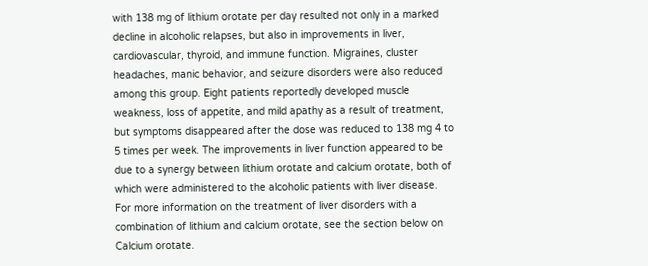with 138 mg of lithium orotate per day resulted not only in a marked decline in alcoholic relapses, but also in improvements in liver, cardiovascular, thyroid, and immune function. Migraines, cluster headaches, manic behavior, and seizure disorders were also reduced among this group. Eight patients reportedly developed muscle weakness, loss of appetite, and mild apathy as a result of treatment, but symptoms disappeared after the dose was reduced to 138 mg 4 to 5 times per week. The improvements in liver function appeared to be due to a synergy between lithium orotate and calcium orotate, both of which were administered to the alcoholic patients with liver disease. For more information on the treatment of liver disorders with a combination of lithium and calcium orotate, see the section below on Calcium orotate.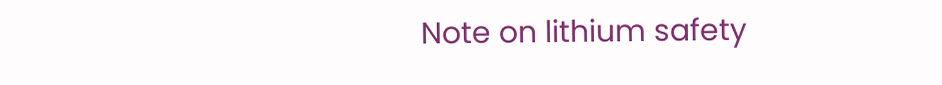Note on lithium safety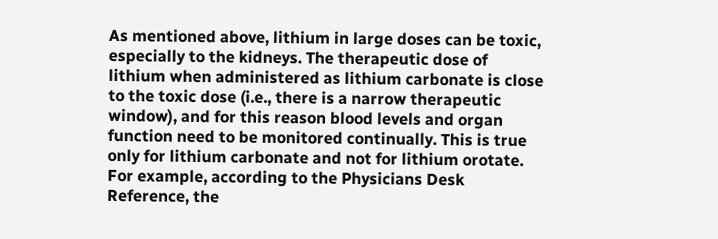As mentioned above, lithium in large doses can be toxic, especially to the kidneys. The therapeutic dose of lithium when administered as lithium carbonate is close to the toxic dose (i.e., there is a narrow therapeutic window), and for this reason blood levels and organ function need to be monitored continually. This is true only for lithium carbonate and not for lithium orotate. For example, according to the Physicians Desk Reference, the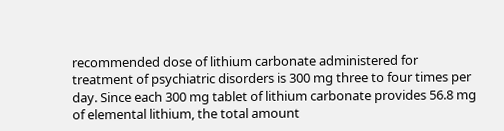recommended dose of lithium carbonate administered for treatment of psychiatric disorders is 300 mg three to four times per day. Since each 300 mg tablet of lithium carbonate provides 56.8 mg of elemental lithium, the total amount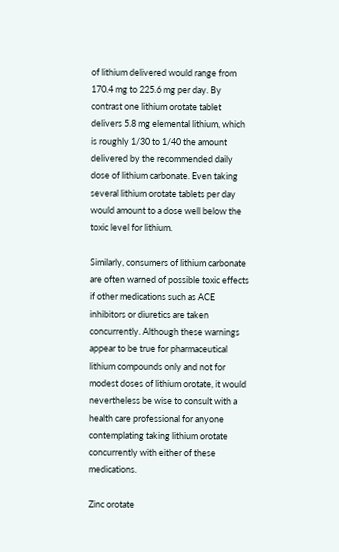of lithium delivered would range from 170.4 mg to 225.6 mg per day. By contrast one lithium orotate tablet delivers 5.8 mg elemental lithium, which is roughly 1/30 to 1/40 the amount delivered by the recommended daily dose of lithium carbonate. Even taking several lithium orotate tablets per day would amount to a dose well below the toxic level for lithium.

Similarly, consumers of lithium carbonate are often warned of possible toxic effects if other medications such as ACE inhibitors or diuretics are taken concurrently. Although these warnings appear to be true for pharmaceutical lithium compounds only and not for modest doses of lithium orotate, it would nevertheless be wise to consult with a health care professional for anyone contemplating taking lithium orotate concurrently with either of these medications.

Zinc orotate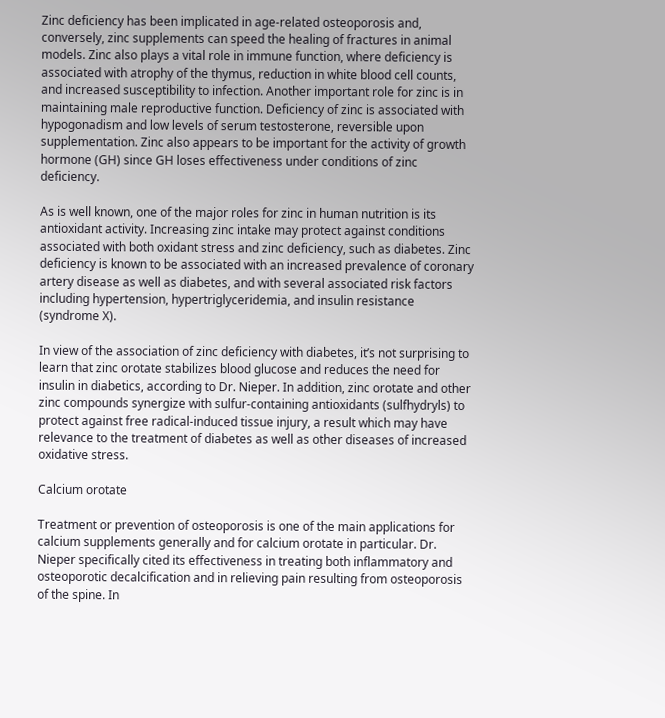Zinc deficiency has been implicated in age-related osteoporosis and, conversely, zinc supplements can speed the healing of fractures in animal models. Zinc also plays a vital role in immune function, where deficiency is associated with atrophy of the thymus, reduction in white blood cell counts, and increased susceptibility to infection. Another important role for zinc is in maintaining male reproductive function. Deficiency of zinc is associated with hypogonadism and low levels of serum testosterone, reversible upon supplementation. Zinc also appears to be important for the activity of growth hormone (GH) since GH loses effectiveness under conditions of zinc deficiency.

As is well known, one of the major roles for zinc in human nutrition is its antioxidant activity. Increasing zinc intake may protect against conditions associated with both oxidant stress and zinc deficiency, such as diabetes. Zinc deficiency is known to be associated with an increased prevalence of coronary artery disease as well as diabetes, and with several associated risk factors including hypertension, hypertriglyceridemia, and insulin resistance (syndrome X).

In view of the association of zinc deficiency with diabetes, it’s not surprising to learn that zinc orotate stabilizes blood glucose and reduces the need for insulin in diabetics, according to Dr. Nieper. In addition, zinc orotate and other zinc compounds synergize with sulfur-containing antioxidants (sulfhydryls) to protect against free radical-induced tissue injury, a result which may have relevance to the treatment of diabetes as well as other diseases of increased oxidative stress.

Calcium orotate

Treatment or prevention of osteoporosis is one of the main applications for calcium supplements generally and for calcium orotate in particular. Dr. Nieper specifically cited its effectiveness in treating both inflammatory and osteoporotic decalcification and in relieving pain resulting from osteoporosis of the spine. In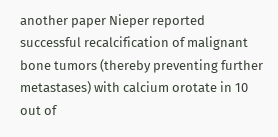another paper Nieper reported successful recalcification of malignant bone tumors (thereby preventing further metastases) with calcium orotate in 10 out of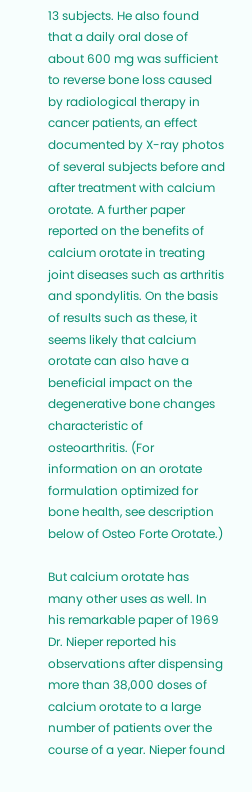13 subjects. He also found that a daily oral dose of about 600 mg was sufficient to reverse bone loss caused by radiological therapy in cancer patients, an effect documented by X-ray photos of several subjects before and after treatment with calcium orotate. A further paper reported on the benefits of calcium orotate in treating joint diseases such as arthritis and spondylitis. On the basis of results such as these, it seems likely that calcium orotate can also have a beneficial impact on the degenerative bone changes characteristic of osteoarthritis. (For information on an orotate formulation optimized for bone health, see description below of Osteo Forte Orotate.)

But calcium orotate has many other uses as well. In his remarkable paper of 1969 Dr. Nieper reported his observations after dispensing more than 38,000 doses of calcium orotate to a large number of patients over the course of a year. Nieper found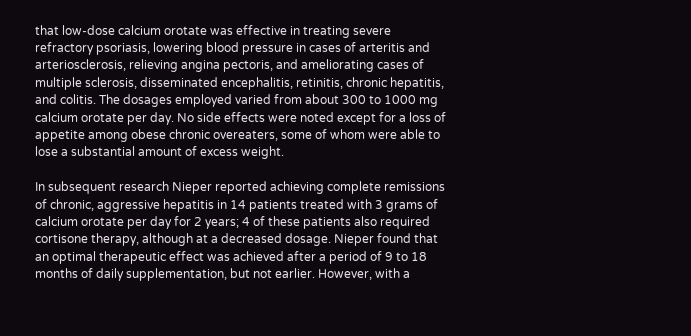that low-dose calcium orotate was effective in treating severe refractory psoriasis, lowering blood pressure in cases of arteritis and arteriosclerosis, relieving angina pectoris, and ameliorating cases of multiple sclerosis, disseminated encephalitis, retinitis, chronic hepatitis, and colitis. The dosages employed varied from about 300 to 1000 mg calcium orotate per day. No side effects were noted except for a loss of appetite among obese chronic overeaters, some of whom were able to lose a substantial amount of excess weight.

In subsequent research Nieper reported achieving complete remissions of chronic, aggressive hepatitis in 14 patients treated with 3 grams of calcium orotate per day for 2 years; 4 of these patients also required cortisone therapy, although at a decreased dosage. Nieper found that an optimal therapeutic effect was achieved after a period of 9 to 18 months of daily supplementation, but not earlier. However, with a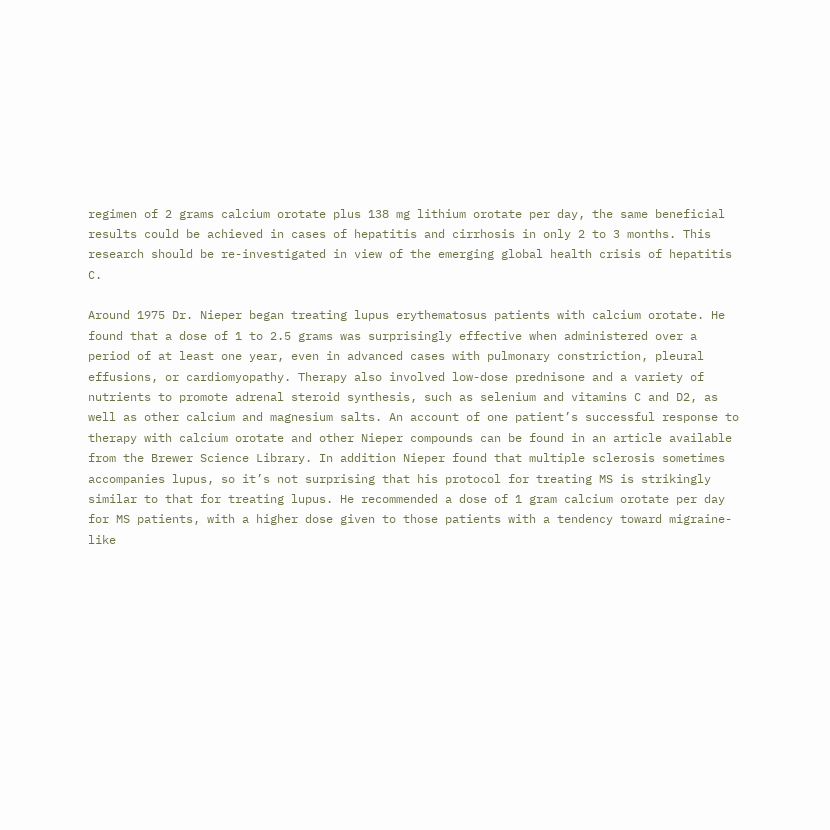regimen of 2 grams calcium orotate plus 138 mg lithium orotate per day, the same beneficial results could be achieved in cases of hepatitis and cirrhosis in only 2 to 3 months. This research should be re-investigated in view of the emerging global health crisis of hepatitis C.

Around 1975 Dr. Nieper began treating lupus erythematosus patients with calcium orotate. He found that a dose of 1 to 2.5 grams was surprisingly effective when administered over a period of at least one year, even in advanced cases with pulmonary constriction, pleural effusions, or cardiomyopathy. Therapy also involved low-dose prednisone and a variety of nutrients to promote adrenal steroid synthesis, such as selenium and vitamins C and D2, as well as other calcium and magnesium salts. An account of one patient’s successful response to therapy with calcium orotate and other Nieper compounds can be found in an article available from the Brewer Science Library. In addition Nieper found that multiple sclerosis sometimes accompanies lupus, so it’s not surprising that his protocol for treating MS is strikingly similar to that for treating lupus. He recommended a dose of 1 gram calcium orotate per day for MS patients, with a higher dose given to those patients with a tendency toward migraine-like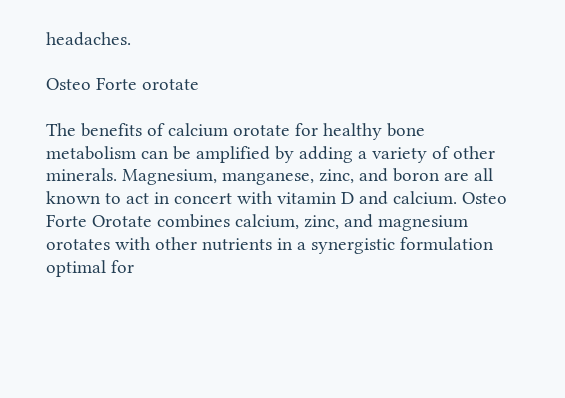headaches.

Osteo Forte orotate

The benefits of calcium orotate for healthy bone metabolism can be amplified by adding a variety of other minerals. Magnesium, manganese, zinc, and boron are all known to act in concert with vitamin D and calcium. Osteo Forte Orotate combines calcium, zinc, and magnesium orotates with other nutrients in a synergistic formulation optimal for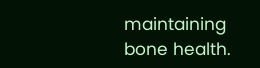maintaining bone health.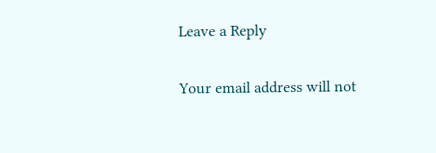Leave a Reply

Your email address will not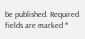be published. Required fields are marked *